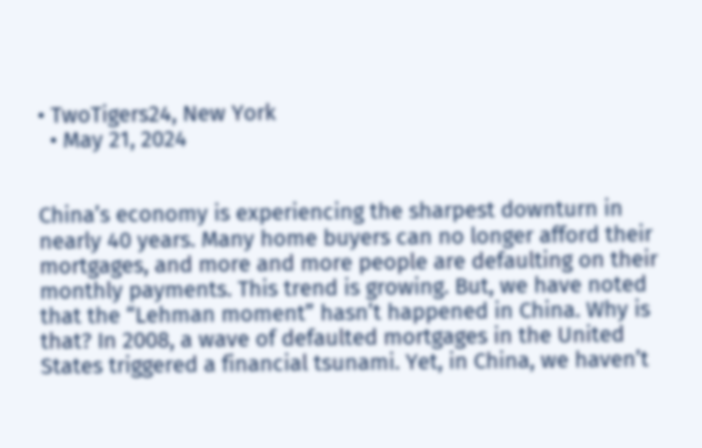• TwoTigers24, New York
  • May 21, 2024


China’s economy is experiencing the sharpest downturn in nearly 40 years. Many home buyers can no longer afford their mortgages, and more and more people are defaulting on their monthly payments. This trend is growing. But, we have noted that the “Lehman moment” hasn’t happened in China. Why is that? In 2008, a wave of defaulted mortgages in the United States triggered a financial tsunami. Yet, in China, we haven’t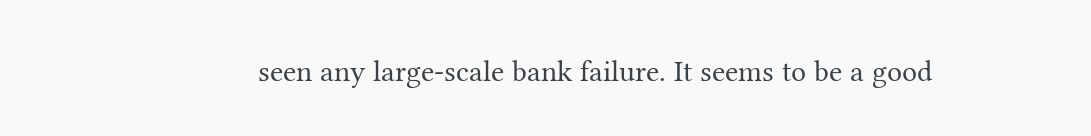seen any large-scale bank failure. It seems to be a good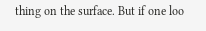thing on the surface. But if one loo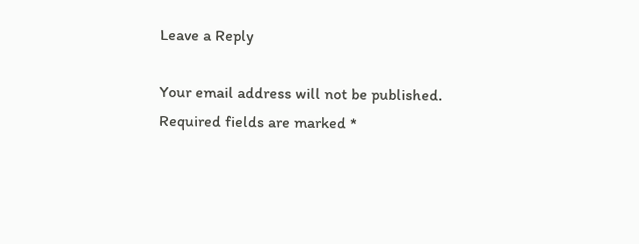Leave a Reply

Your email address will not be published. Required fields are marked *